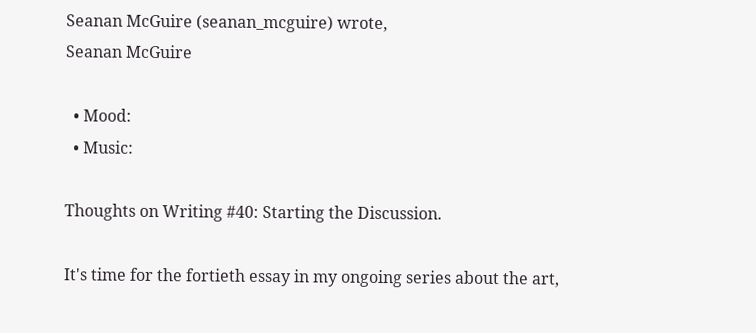Seanan McGuire (seanan_mcguire) wrote,
Seanan McGuire

  • Mood:
  • Music:

Thoughts on Writing #40: Starting the Discussion.

It's time for the fortieth essay in my ongoing series about the art,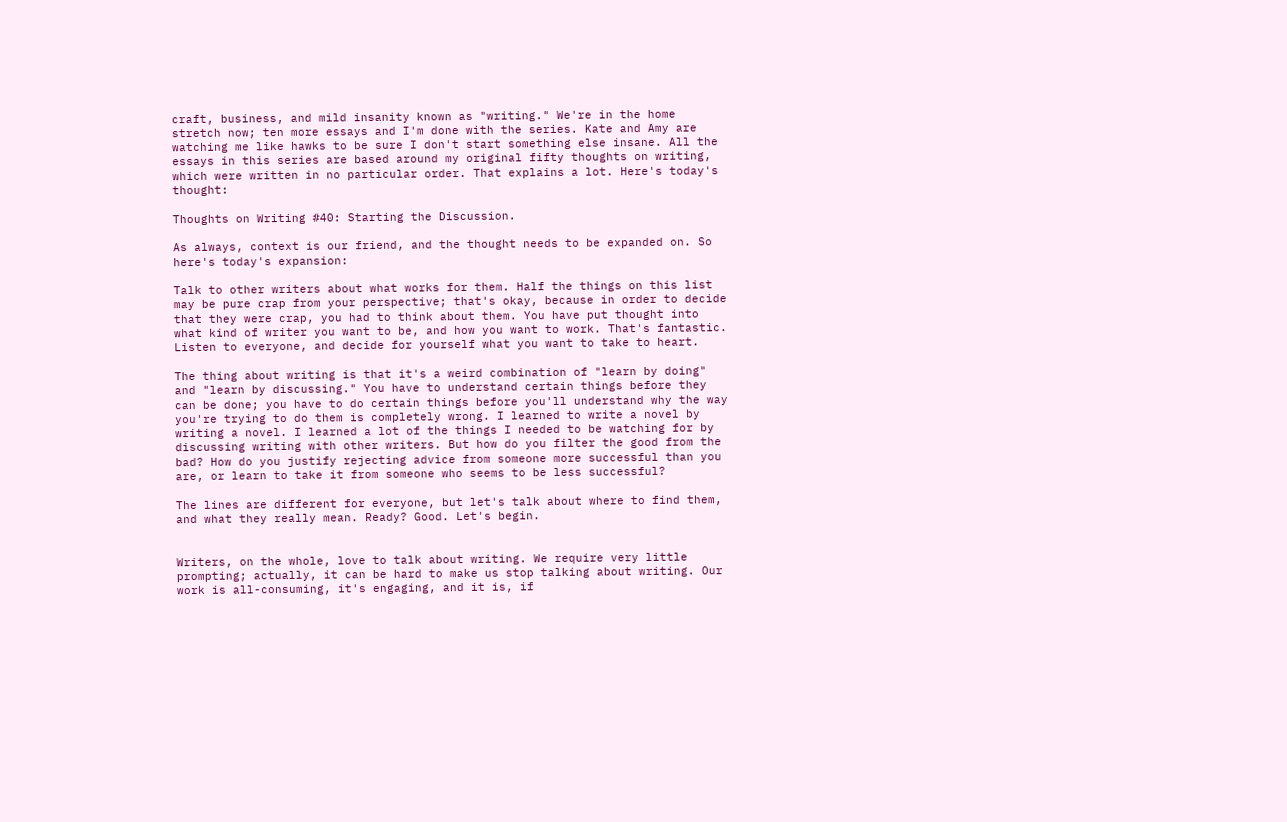craft, business, and mild insanity known as "writing." We're in the home stretch now; ten more essays and I'm done with the series. Kate and Amy are watching me like hawks to be sure I don't start something else insane. All the essays in this series are based around my original fifty thoughts on writing, which were written in no particular order. That explains a lot. Here's today's thought:

Thoughts on Writing #40: Starting the Discussion.

As always, context is our friend, and the thought needs to be expanded on. So here's today's expansion:

Talk to other writers about what works for them. Half the things on this list may be pure crap from your perspective; that's okay, because in order to decide that they were crap, you had to think about them. You have put thought into what kind of writer you want to be, and how you want to work. That's fantastic. Listen to everyone, and decide for yourself what you want to take to heart.

The thing about writing is that it's a weird combination of "learn by doing" and "learn by discussing." You have to understand certain things before they can be done; you have to do certain things before you'll understand why the way you're trying to do them is completely wrong. I learned to write a novel by writing a novel. I learned a lot of the things I needed to be watching for by discussing writing with other writers. But how do you filter the good from the bad? How do you justify rejecting advice from someone more successful than you are, or learn to take it from someone who seems to be less successful?

The lines are different for everyone, but let's talk about where to find them, and what they really mean. Ready? Good. Let's begin.


Writers, on the whole, love to talk about writing. We require very little prompting; actually, it can be hard to make us stop talking about writing. Our work is all-consuming, it's engaging, and it is, if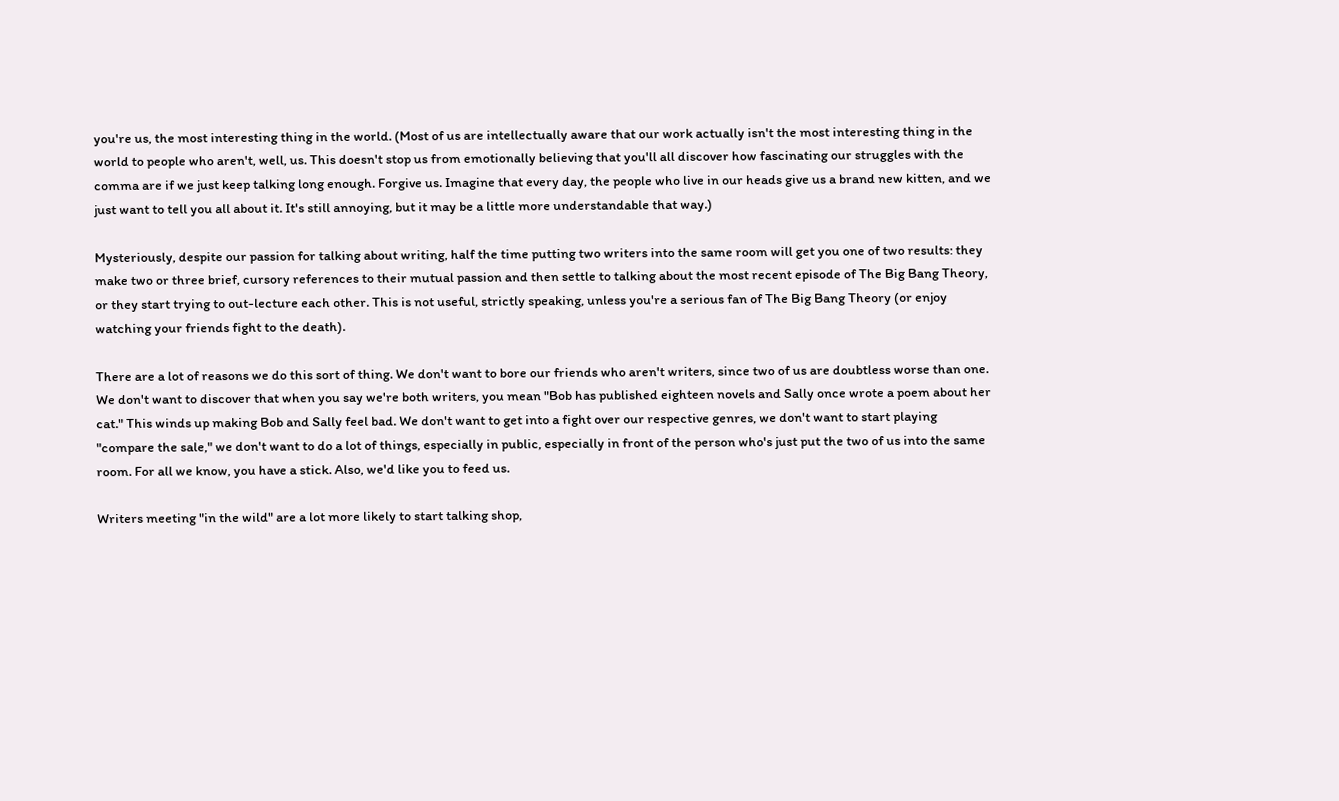you're us, the most interesting thing in the world. (Most of us are intellectually aware that our work actually isn't the most interesting thing in the world to people who aren't, well, us. This doesn't stop us from emotionally believing that you'll all discover how fascinating our struggles with the comma are if we just keep talking long enough. Forgive us. Imagine that every day, the people who live in our heads give us a brand new kitten, and we just want to tell you all about it. It's still annoying, but it may be a little more understandable that way.)

Mysteriously, despite our passion for talking about writing, half the time putting two writers into the same room will get you one of two results: they make two or three brief, cursory references to their mutual passion and then settle to talking about the most recent episode of The Big Bang Theory, or they start trying to out-lecture each other. This is not useful, strictly speaking, unless you're a serious fan of The Big Bang Theory (or enjoy watching your friends fight to the death).

There are a lot of reasons we do this sort of thing. We don't want to bore our friends who aren't writers, since two of us are doubtless worse than one. We don't want to discover that when you say we're both writers, you mean "Bob has published eighteen novels and Sally once wrote a poem about her cat." This winds up making Bob and Sally feel bad. We don't want to get into a fight over our respective genres, we don't want to start playing "compare the sale," we don't want to do a lot of things, especially in public, especially in front of the person who's just put the two of us into the same room. For all we know, you have a stick. Also, we'd like you to feed us.

Writers meeting "in the wild" are a lot more likely to start talking shop,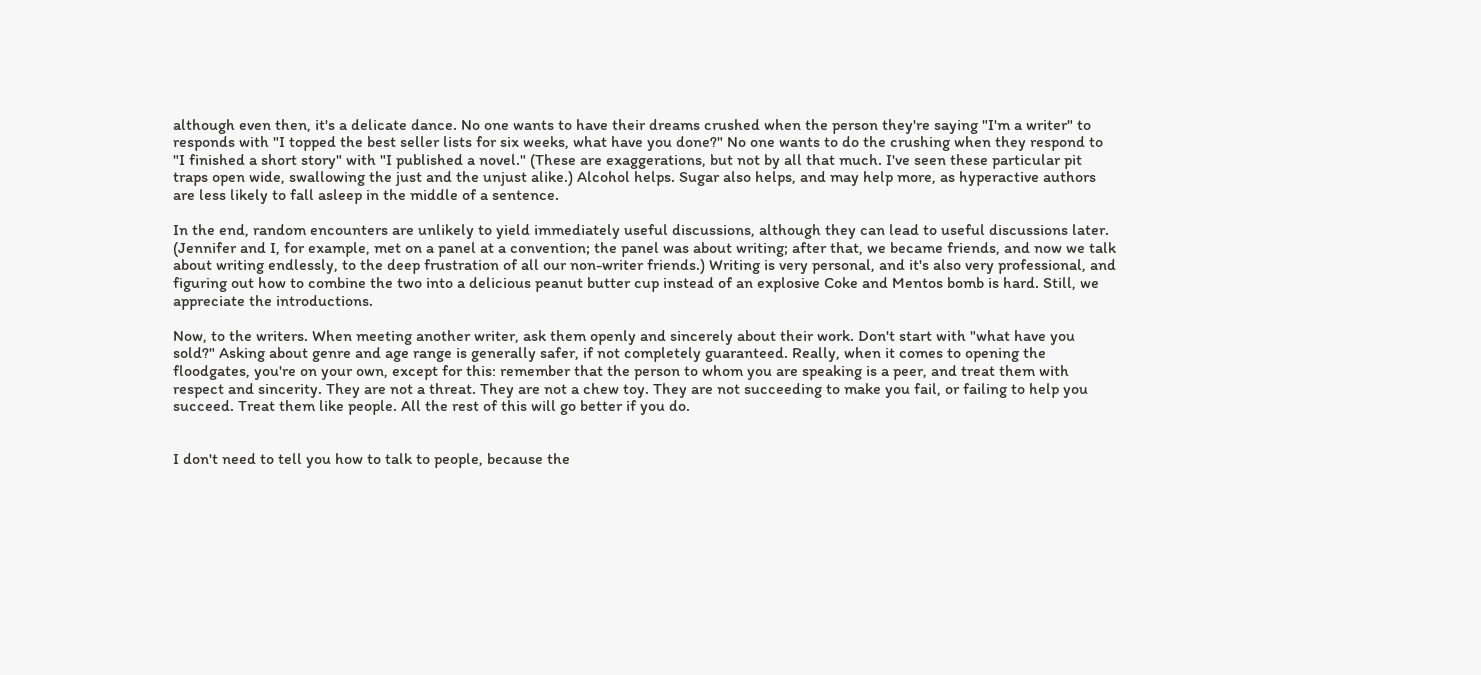although even then, it's a delicate dance. No one wants to have their dreams crushed when the person they're saying "I'm a writer" to responds with "I topped the best seller lists for six weeks, what have you done?" No one wants to do the crushing when they respond to "I finished a short story" with "I published a novel." (These are exaggerations, but not by all that much. I've seen these particular pit traps open wide, swallowing the just and the unjust alike.) Alcohol helps. Sugar also helps, and may help more, as hyperactive authors are less likely to fall asleep in the middle of a sentence.

In the end, random encounters are unlikely to yield immediately useful discussions, although they can lead to useful discussions later. (Jennifer and I, for example, met on a panel at a convention; the panel was about writing; after that, we became friends, and now we talk about writing endlessly, to the deep frustration of all our non-writer friends.) Writing is very personal, and it's also very professional, and figuring out how to combine the two into a delicious peanut butter cup instead of an explosive Coke and Mentos bomb is hard. Still, we appreciate the introductions.

Now, to the writers. When meeting another writer, ask them openly and sincerely about their work. Don't start with "what have you sold?" Asking about genre and age range is generally safer, if not completely guaranteed. Really, when it comes to opening the floodgates, you're on your own, except for this: remember that the person to whom you are speaking is a peer, and treat them with respect and sincerity. They are not a threat. They are not a chew toy. They are not succeeding to make you fail, or failing to help you succeed. Treat them like people. All the rest of this will go better if you do.


I don't need to tell you how to talk to people, because the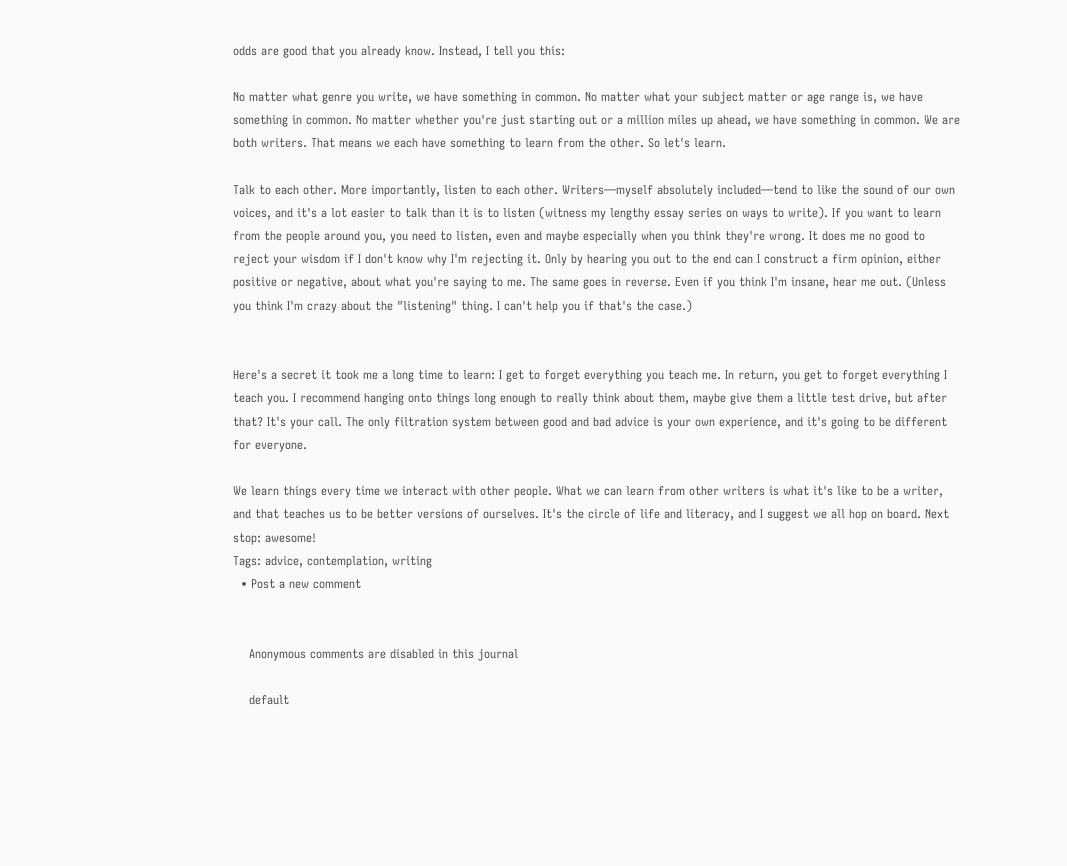odds are good that you already know. Instead, I tell you this:

No matter what genre you write, we have something in common. No matter what your subject matter or age range is, we have something in common. No matter whether you're just starting out or a million miles up ahead, we have something in common. We are both writers. That means we each have something to learn from the other. So let's learn.

Talk to each other. More importantly, listen to each other. Writers—myself absolutely included—tend to like the sound of our own voices, and it's a lot easier to talk than it is to listen (witness my lengthy essay series on ways to write). If you want to learn from the people around you, you need to listen, even and maybe especially when you think they're wrong. It does me no good to reject your wisdom if I don't know why I'm rejecting it. Only by hearing you out to the end can I construct a firm opinion, either positive or negative, about what you're saying to me. The same goes in reverse. Even if you think I'm insane, hear me out. (Unless you think I'm crazy about the "listening" thing. I can't help you if that's the case.)


Here's a secret it took me a long time to learn: I get to forget everything you teach me. In return, you get to forget everything I teach you. I recommend hanging onto things long enough to really think about them, maybe give them a little test drive, but after that? It's your call. The only filtration system between good and bad advice is your own experience, and it's going to be different for everyone.

We learn things every time we interact with other people. What we can learn from other writers is what it's like to be a writer, and that teaches us to be better versions of ourselves. It's the circle of life and literacy, and I suggest we all hop on board. Next stop: awesome!
Tags: advice, contemplation, writing
  • Post a new comment


    Anonymous comments are disabled in this journal

    default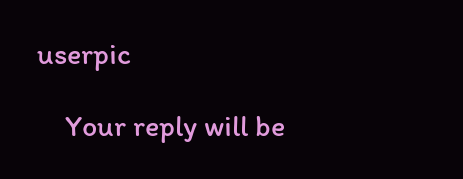userpic

    Your reply will be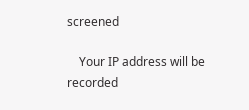screened

    Your IP address will be recorded